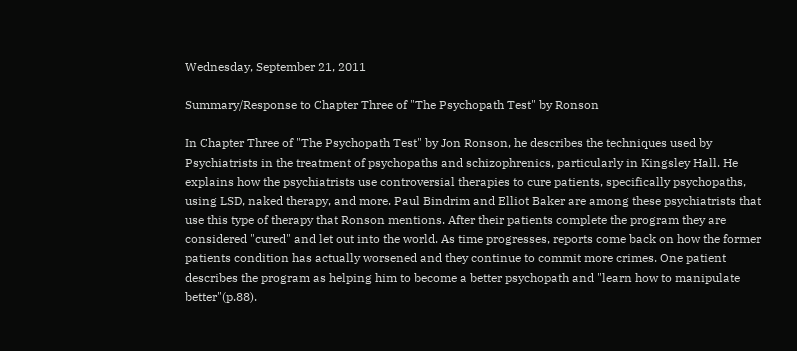Wednesday, September 21, 2011

Summary/Response to Chapter Three of "The Psychopath Test" by Ronson

In Chapter Three of "The Psychopath Test" by Jon Ronson, he describes the techniques used by Psychiatrists in the treatment of psychopaths and schizophrenics, particularly in Kingsley Hall. He explains how the psychiatrists use controversial therapies to cure patients, specifically psychopaths, using LSD, naked therapy, and more. Paul Bindrim and Elliot Baker are among these psychiatrists that use this type of therapy that Ronson mentions. After their patients complete the program they are considered "cured" and let out into the world. As time progresses, reports come back on how the former patients condition has actually worsened and they continue to commit more crimes. One patient describes the program as helping him to become a better psychopath and "learn how to manipulate better"(p.88).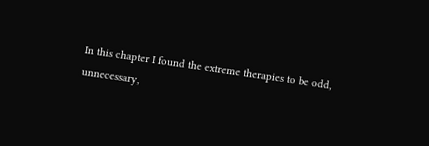In this chapter I found the extreme therapies to be odd, unnecessary,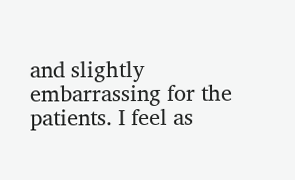and slightly embarrassing for the patients. I feel as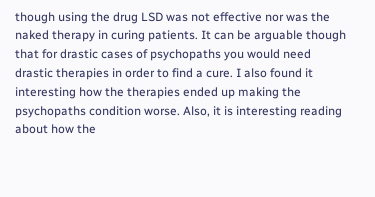though using the drug LSD was not effective nor was the naked therapy in curing patients. It can be arguable though that for drastic cases of psychopaths you would need drastic therapies in order to find a cure. I also found it interesting how the therapies ended up making the psychopaths condition worse. Also, it is interesting reading about how the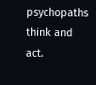psychopaths think and act.